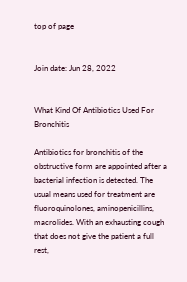top of page


Join date: Jun 28, 2022


What Kind Of Antibiotics Used For Bronchitis

Antibiotics for bronchitis of the obstructive form are appointed after a bacterial infection is detected. The usual means used for treatment are fluoroquinolones, aminopenicillins, macrolides. With an exhausting cough that does not give the patient a full rest,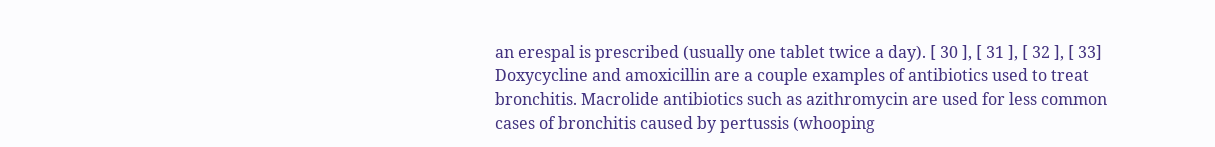an erespal is prescribed (usually one tablet twice a day). [ 30 ], [ 31 ], [ 32 ], [ 33] Doxycycline and amoxicillin are a couple examples of antibiotics used to treat bronchitis. Macrolide antibiotics such as azithromycin are used for less common cases of bronchitis caused by pertussis (whooping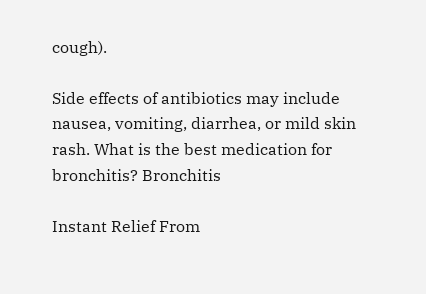cough).

Side effects of antibiotics may include nausea, vomiting, diarrhea, or mild skin rash. What is the best medication for bronchitis? Bronchitis

Instant Relief From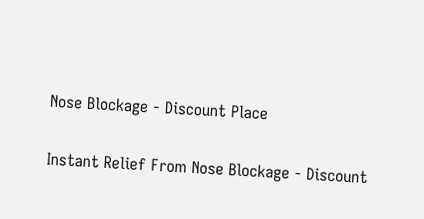Nose Blockage - Discount Place

Instant Relief From Nose Blockage - Discount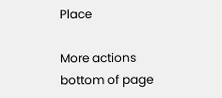Place

More actions
bottom of page